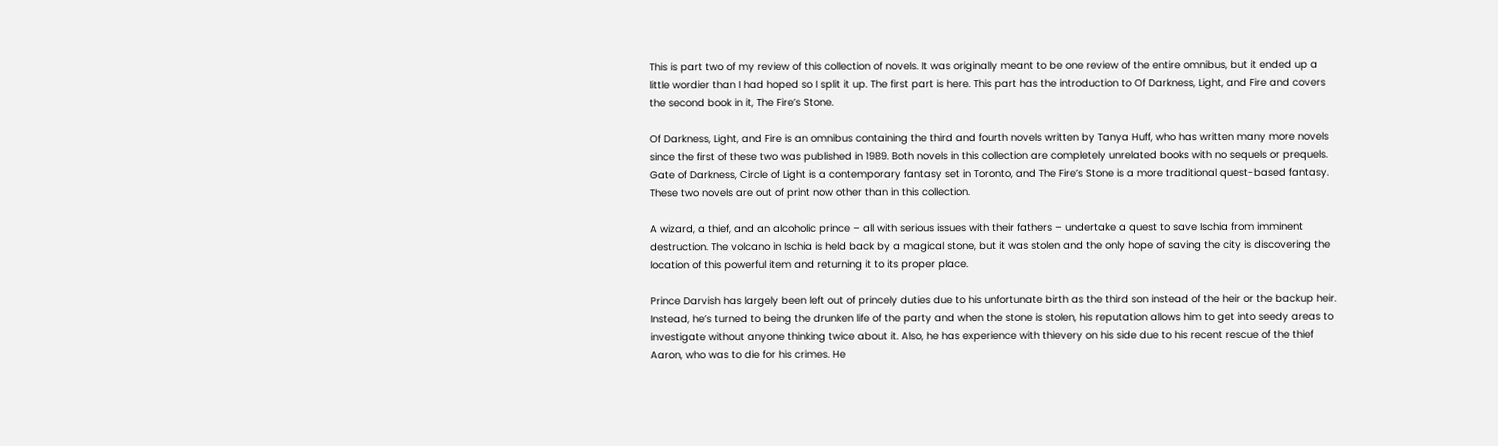This is part two of my review of this collection of novels. It was originally meant to be one review of the entire omnibus, but it ended up a little wordier than I had hoped so I split it up. The first part is here. This part has the introduction to Of Darkness, Light, and Fire and covers the second book in it, The Fire’s Stone.

Of Darkness, Light, and Fire is an omnibus containing the third and fourth novels written by Tanya Huff, who has written many more novels since the first of these two was published in 1989. Both novels in this collection are completely unrelated books with no sequels or prequels. Gate of Darkness, Circle of Light is a contemporary fantasy set in Toronto, and The Fire’s Stone is a more traditional quest-based fantasy. These two novels are out of print now other than in this collection.

A wizard, a thief, and an alcoholic prince – all with serious issues with their fathers – undertake a quest to save Ischia from imminent destruction. The volcano in Ischia is held back by a magical stone, but it was stolen and the only hope of saving the city is discovering the location of this powerful item and returning it to its proper place.

Prince Darvish has largely been left out of princely duties due to his unfortunate birth as the third son instead of the heir or the backup heir. Instead, he’s turned to being the drunken life of the party and when the stone is stolen, his reputation allows him to get into seedy areas to investigate without anyone thinking twice about it. Also, he has experience with thievery on his side due to his recent rescue of the thief Aaron, who was to die for his crimes. He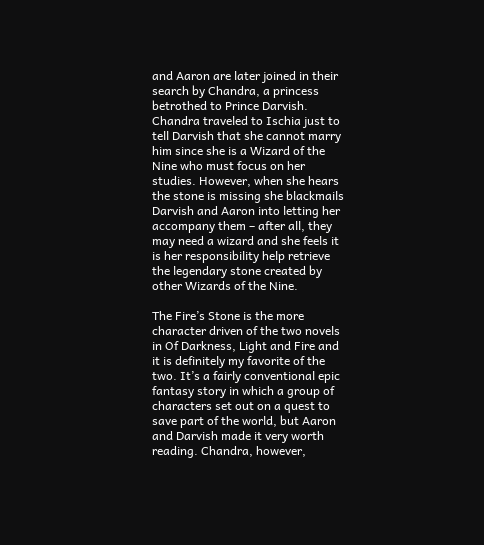and Aaron are later joined in their search by Chandra, a princess betrothed to Prince Darvish. Chandra traveled to Ischia just to tell Darvish that she cannot marry him since she is a Wizard of the Nine who must focus on her studies. However, when she hears the stone is missing she blackmails Darvish and Aaron into letting her accompany them – after all, they may need a wizard and she feels it is her responsibility help retrieve the legendary stone created by other Wizards of the Nine.

The Fire’s Stone is the more character driven of the two novels in Of Darkness, Light and Fire and it is definitely my favorite of the two. It’s a fairly conventional epic fantasy story in which a group of characters set out on a quest to save part of the world, but Aaron and Darvish made it very worth reading. Chandra, however,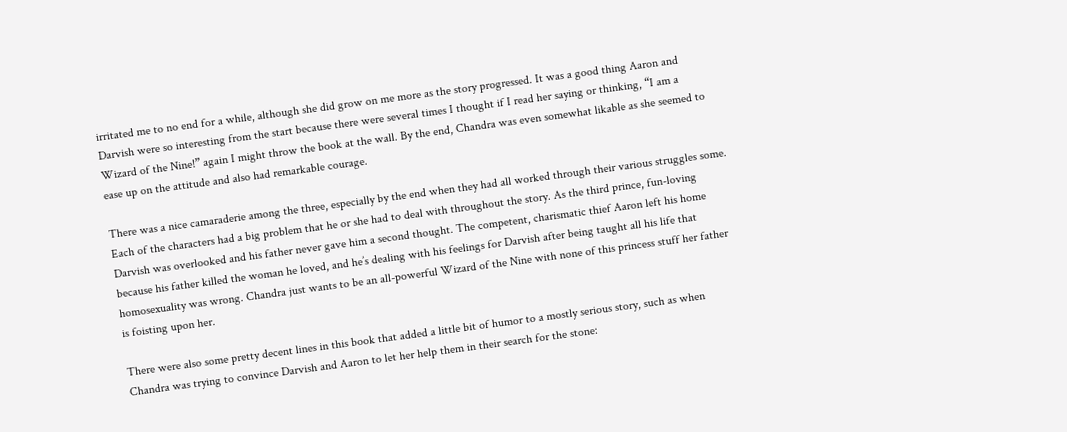irritated me to no end for a while, although she did grow on me more as the story progressed. It was a good thing Aaron and Darvish were so interesting from the start because there were several times I thought if I read her saying or thinking, “I am a Wizard of the Nine!” again I might throw the book at the wall. By the end, Chandra was even somewhat likable as she seemed to ease up on the attitude and also had remarkable courage.

There was a nice camaraderie among the three, especially by the end when they had all worked through their various struggles some. Each of the characters had a big problem that he or she had to deal with throughout the story. As the third prince, fun-loving Darvish was overlooked and his father never gave him a second thought. The competent, charismatic thief Aaron left his home because his father killed the woman he loved, and he’s dealing with his feelings for Darvish after being taught all his life that homosexuality was wrong. Chandra just wants to be an all-powerful Wizard of the Nine with none of this princess stuff her father is foisting upon her.

There were also some pretty decent lines in this book that added a little bit of humor to a mostly serious story, such as when Chandra was trying to convince Darvish and Aaron to let her help them in their search for the stone: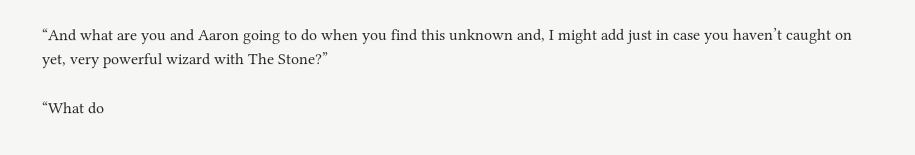“And what are you and Aaron going to do when you find this unknown and, I might add just in case you haven’t caught on yet, very powerful wizard with The Stone?”

“What do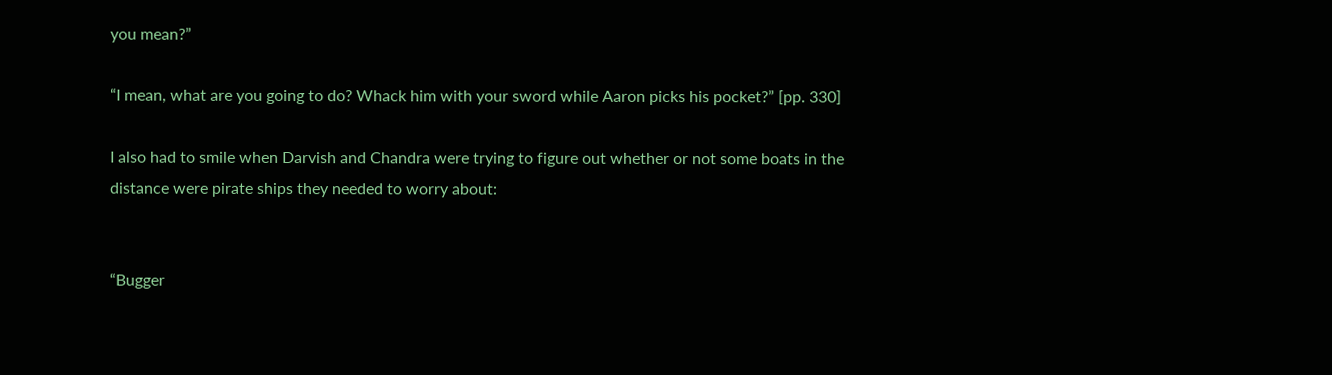you mean?”

“I mean, what are you going to do? Whack him with your sword while Aaron picks his pocket?” [pp. 330]

I also had to smile when Darvish and Chandra were trying to figure out whether or not some boats in the distance were pirate ships they needed to worry about:


“Bugger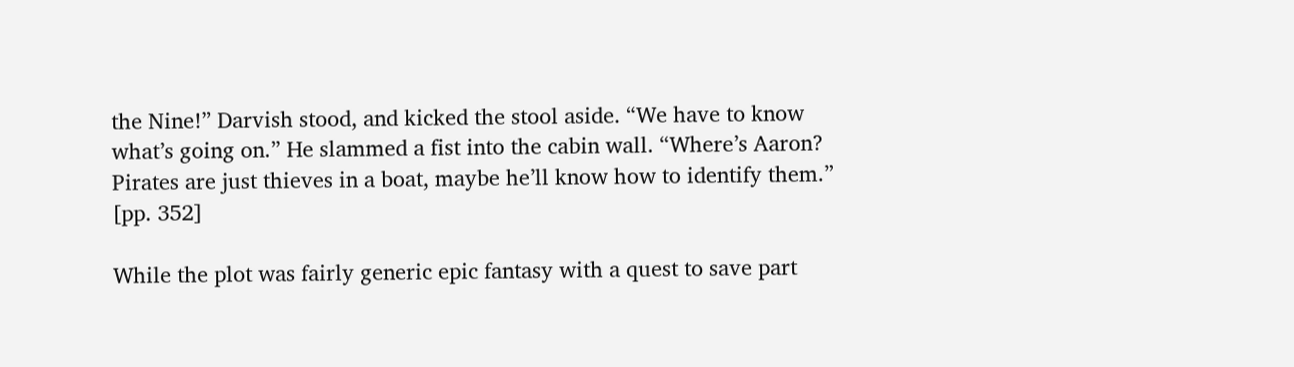the Nine!” Darvish stood, and kicked the stool aside. “We have to know what’s going on.” He slammed a fist into the cabin wall. “Where’s Aaron? Pirates are just thieves in a boat, maybe he’ll know how to identify them.” [pp. 352]

While the plot was fairly generic epic fantasy with a quest to save part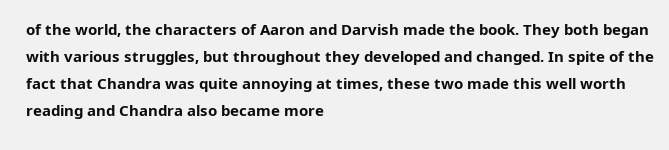of the world, the characters of Aaron and Darvish made the book. They both began with various struggles, but throughout they developed and changed. In spite of the fact that Chandra was quite annoying at times, these two made this well worth reading and Chandra also became more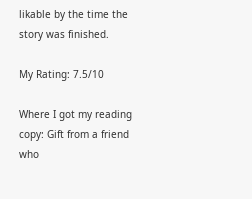likable by the time the story was finished.

My Rating: 7.5/10

Where I got my reading copy: Gift from a friend who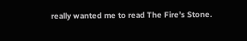really wanted me to read The Fire’s Stone.